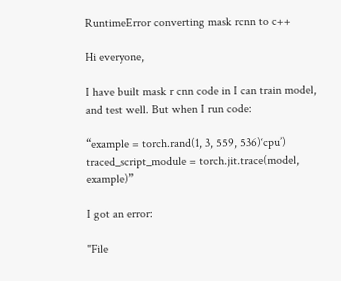RuntimeError converting mask rcnn to c++

Hi everyone,

I have built mask r cnn code in I can train model, and test well. But when I run code:

“example = torch.rand(1, 3, 559, 536)‘cpu’)
traced_script_module = torch.jit.trace(model, example)”

I got an error:

"File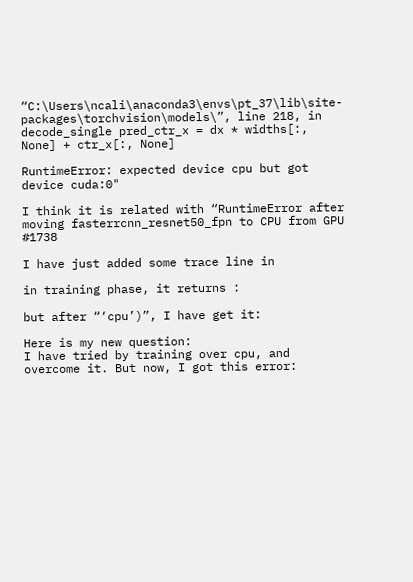“C:\Users\ncali\anaconda3\envs\pt_37\lib\site-packages\torchvision\models\”, line 218, in decode_single pred_ctr_x = dx * widths[:, None] + ctr_x[:, None]

RuntimeError: expected device cpu but got device cuda:0"

I think it is related with “RuntimeError after moving fasterrcnn_resnet50_fpn to CPU from GPU #1738

I have just added some trace line in

in training phase, it returns :

but after “‘cpu’)”, I have get it:

Here is my new question:
I have tried by training over cpu, and overcome it. But now, I got this error: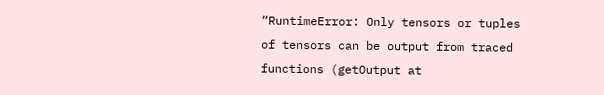“RuntimeError: Only tensors or tuples of tensors can be output from traced functions (getOutput at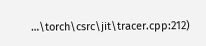…\torch\csrc\jit\tracer.cpp:212)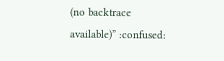(no backtrace available)” :confused: